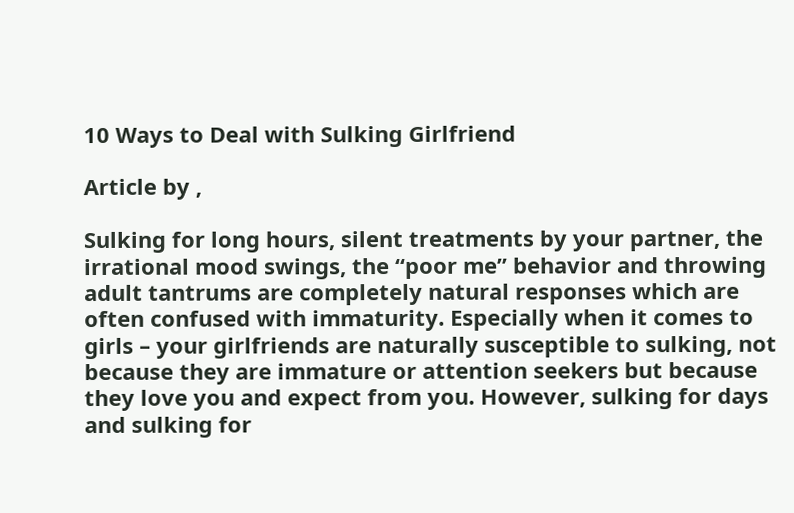10 Ways to Deal with Sulking Girlfriend

Article by ,

Sulking for long hours, silent treatments by your partner, the irrational mood swings, the “poor me” behavior and throwing adult tantrums are completely natural responses which are often confused with immaturity. Especially when it comes to girls – your girlfriends are naturally susceptible to sulking, not because they are immature or attention seekers but because they love you and expect from you. However, sulking for days and sulking for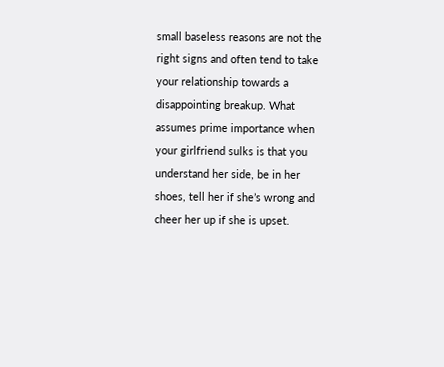small baseless reasons are not the right signs and often tend to take your relationship towards a disappointing breakup. What assumes prime importance when your girlfriend sulks is that you understand her side, be in her shoes, tell her if she’s wrong and cheer her up if she is upset.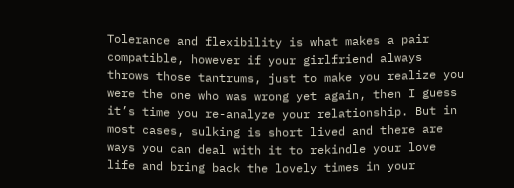Tolerance and flexibility is what makes a pair compatible, however if your girlfriend always throws those tantrums, just to make you realize you were the one who was wrong yet again, then I guess it’s time you re-analyze your relationship. But in most cases, sulking is short lived and there are ways you can deal with it to rekindle your love life and bring back the lovely times in your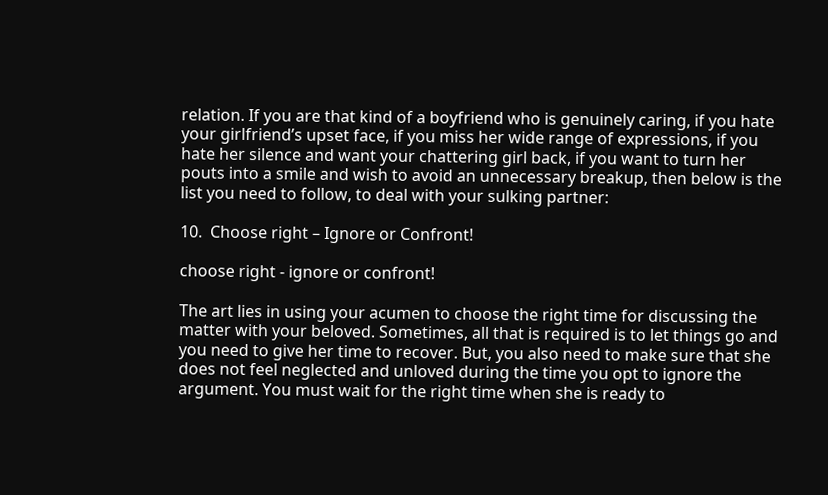relation. If you are that kind of a boyfriend who is genuinely caring, if you hate your girlfriend’s upset face, if you miss her wide range of expressions, if you hate her silence and want your chattering girl back, if you want to turn her pouts into a smile and wish to avoid an unnecessary breakup, then below is the list you need to follow, to deal with your sulking partner:

10.  Choose right – Ignore or Confront!

choose right - ignore or confront!

The art lies in using your acumen to choose the right time for discussing the matter with your beloved. Sometimes, all that is required is to let things go and you need to give her time to recover. But, you also need to make sure that she does not feel neglected and unloved during the time you opt to ignore the argument. You must wait for the right time when she is ready to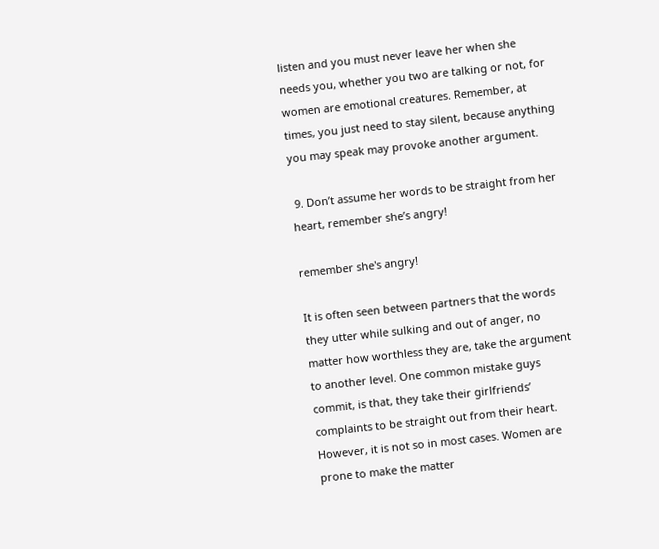listen and you must never leave her when she needs you, whether you two are talking or not, for women are emotional creatures. Remember, at times, you just need to stay silent, because anything you may speak may provoke another argument.

 9. Don’t assume her words to be straight from her heart, remember she’s angry!

remember she's angry!

It is often seen between partners that the words they utter while sulking and out of anger, no matter how worthless they are, take the argument to another level. One common mistake guys commit, is that, they take their girlfriends’ complaints to be straight out from their heart. However, it is not so in most cases. Women are prone to make the matter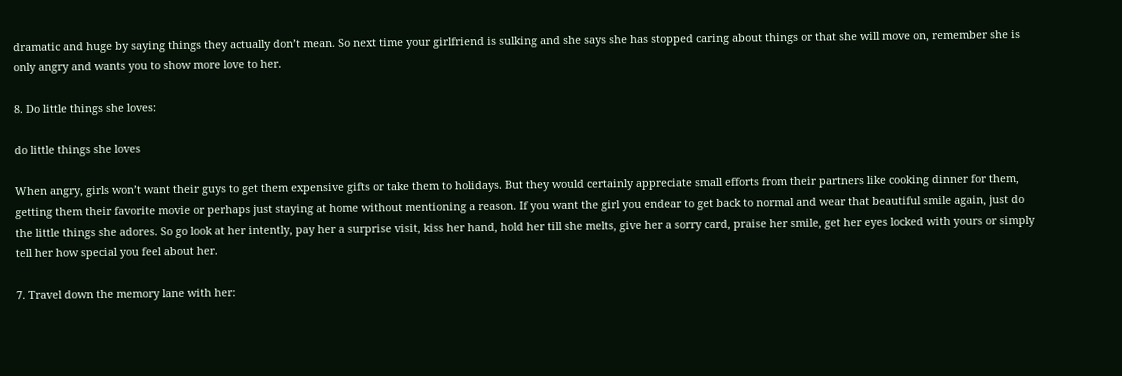dramatic and huge by saying things they actually don’t mean. So next time your girlfriend is sulking and she says she has stopped caring about things or that she will move on, remember she is only angry and wants you to show more love to her.

8. Do little things she loves:

do little things she loves

When angry, girls won’t want their guys to get them expensive gifts or take them to holidays. But they would certainly appreciate small efforts from their partners like cooking dinner for them, getting them their favorite movie or perhaps just staying at home without mentioning a reason. If you want the girl you endear to get back to normal and wear that beautiful smile again, just do the little things she adores. So go look at her intently, pay her a surprise visit, kiss her hand, hold her till she melts, give her a sorry card, praise her smile, get her eyes locked with yours or simply tell her how special you feel about her.

7. Travel down the memory lane with her: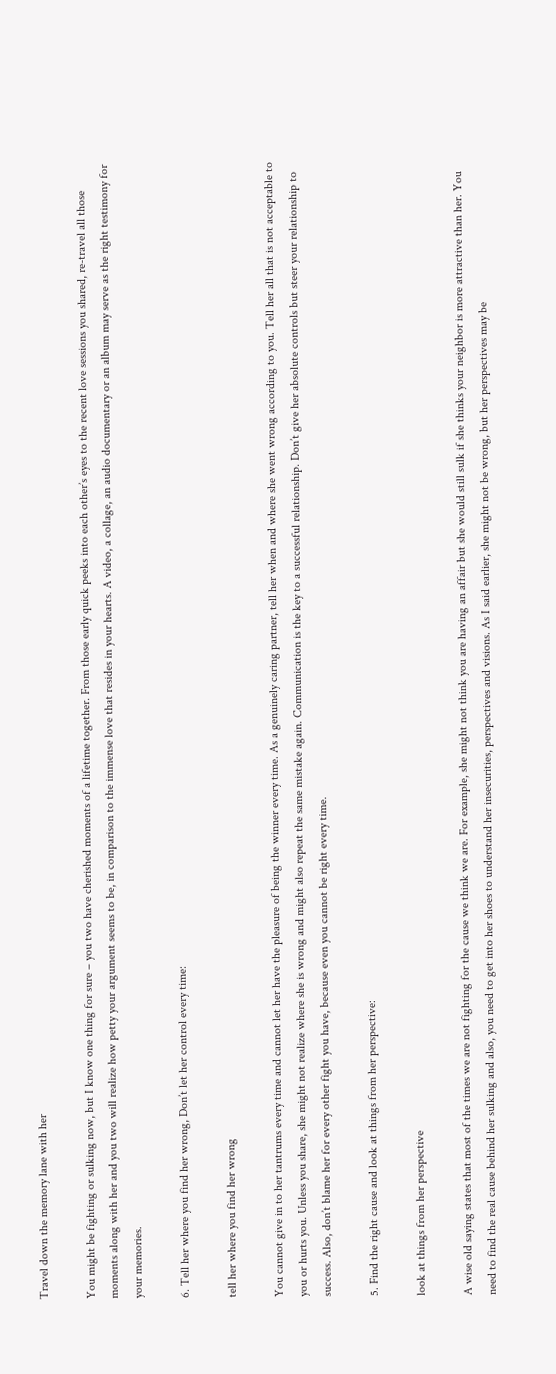Travel down the memory lane with her

You might be fighting or sulking now, but I know one thing for sure – you two have cherished moments of a lifetime together. From those early quick peeks into each other’s eyes to the recent love sessions you shared, re-travel all those moments along with her and you two will realize how petty your argument seems to be, in comparison to the immense love that resides in your hearts. A video, a collage, an audio documentary or an album may serve as the right testimony for your memories.

6. Tell her where you find her wrong, Don’t let her control every time:

tell her where you find her wrong

You cannot give in to her tantrums every time and cannot let her have the pleasure of being the winner every time. As a genuinely caring partner, tell her when and where she went wrong according to you. Tell her all that is not acceptable to you or hurts you. Unless you share, she might not realize where she is wrong and might also repeat the same mistake again. Communication is the key to a successful relationship. Don’t give her absolute controls but steer your relationship to success. Also, don’t blame her for every other fight you have, because even you cannot be right every time.

5. Find the right cause and look at things from her perspective:

look at things from her perspective

A wise old saying states that most of the times we are not fighting for the cause we think we are. For example, she might not think you are having an affair but she would still sulk if she thinks your neighbor is more attractive than her. You need to find the real cause behind her sulking and also, you need to get into her shoes to understand her insecurities, perspectives and visions. As I said earlier, she might not be wrong, but her perspectives may be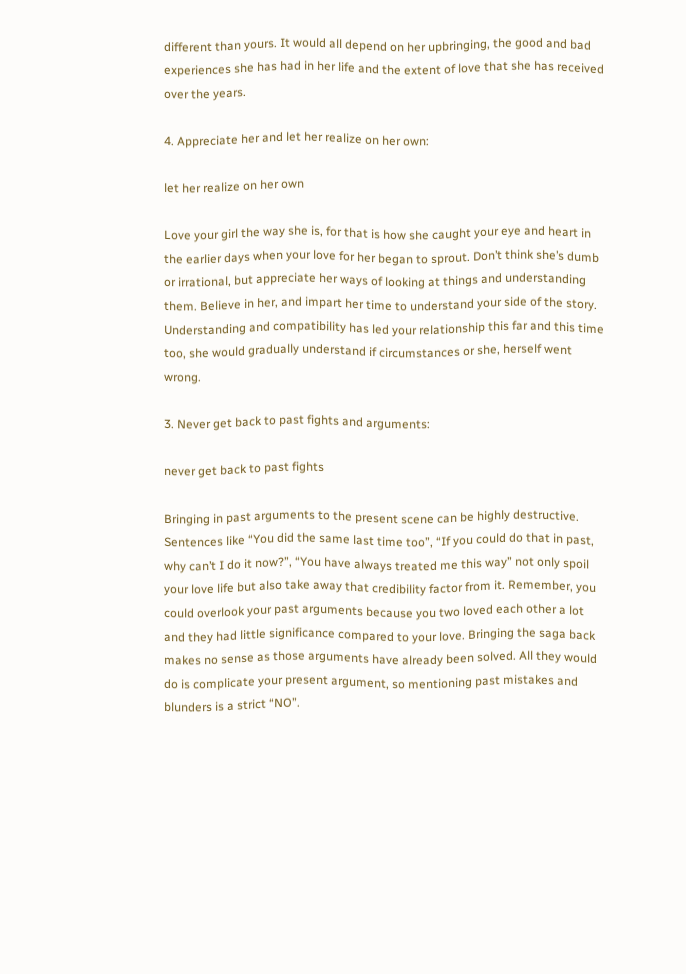different than yours. It would all depend on her upbringing, the good and bad experiences she has had in her life and the extent of love that she has received over the years.

4. Appreciate her and let her realize on her own:

let her realize on her own

Love your girl the way she is, for that is how she caught your eye and heart in the earlier days when your love for her began to sprout. Don’t think she’s dumb or irrational, but appreciate her ways of looking at things and understanding them. Believe in her, and impart her time to understand your side of the story. Understanding and compatibility has led your relationship this far and this time too, she would gradually understand if circumstances or she, herself went wrong.

3. Never get back to past fights and arguments:

never get back to past fights

Bringing in past arguments to the present scene can be highly destructive. Sentences like “You did the same last time too”, “If you could do that in past, why can’t I do it now?”, “You have always treated me this way” not only spoil your love life but also take away that credibility factor from it. Remember, you could overlook your past arguments because you two loved each other a lot and they had little significance compared to your love. Bringing the saga back makes no sense as those arguments have already been solved. All they would do is complicate your present argument, so mentioning past mistakes and blunders is a strict “NO”.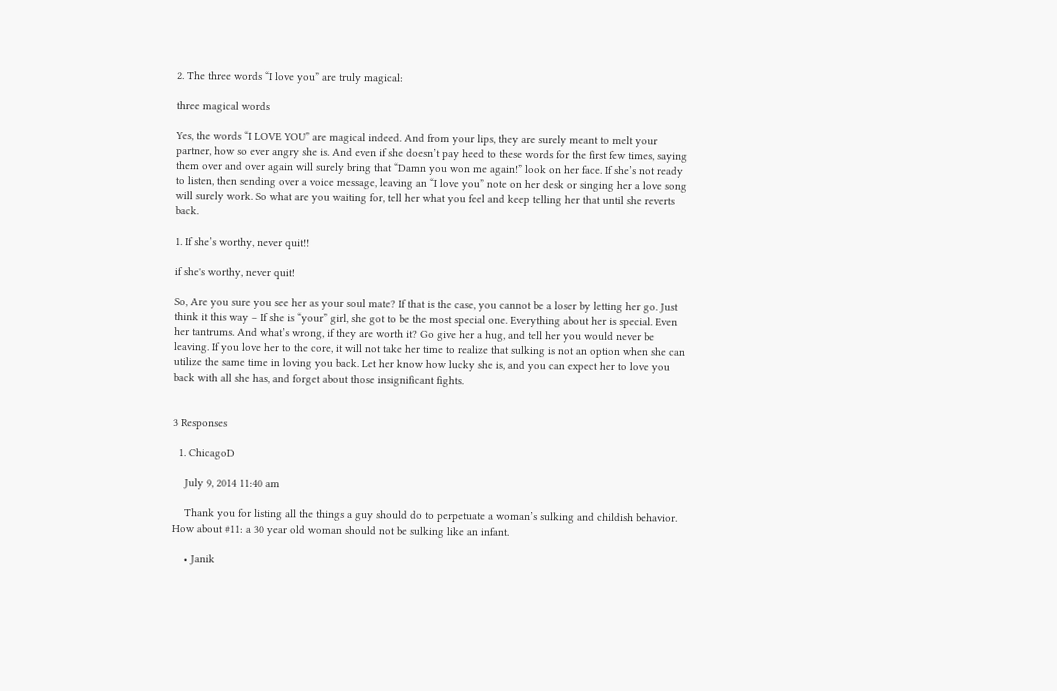2. The three words “I love you” are truly magical:

three magical words

Yes, the words “I LOVE YOU” are magical indeed. And from your lips, they are surely meant to melt your partner, how so ever angry she is. And even if she doesn’t pay heed to these words for the first few times, saying them over and over again will surely bring that “Damn you won me again!” look on her face. If she’s not ready to listen, then sending over a voice message, leaving an “I love you” note on her desk or singing her a love song will surely work. So what are you waiting for, tell her what you feel and keep telling her that until she reverts back.

1. If she’s worthy, never quit!!

if she's worthy, never quit!

So, Are you sure you see her as your soul mate? If that is the case, you cannot be a loser by letting her go. Just think it this way – If she is “your” girl, she got to be the most special one. Everything about her is special. Even her tantrums. And what’s wrong, if they are worth it? Go give her a hug, and tell her you would never be leaving. If you love her to the core, it will not take her time to realize that sulking is not an option when she can utilize the same time in loving you back. Let her know how lucky she is, and you can expect her to love you back with all she has, and forget about those insignificant fights.


3 Responses

  1. ChicagoD

    July 9, 2014 11:40 am

    Thank you for listing all the things a guy should do to perpetuate a woman’s sulking and childish behavior. How about #11: a 30 year old woman should not be sulking like an infant.

    • Janik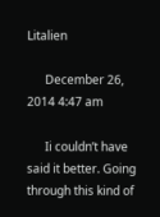Litalien

      December 26, 2014 4:47 am

      Ii couldn’t have said it better. Going through this kind of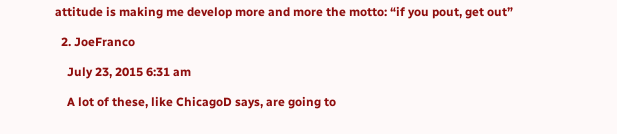attitude is making me develop more and more the motto: “if you pout, get out”

  2. JoeFranco

    July 23, 2015 6:31 am

    A lot of these, like ChicagoD says, are going to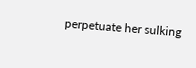perpetuate her sulking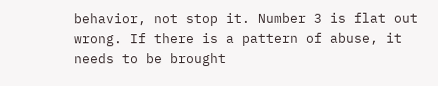behavior, not stop it. Number 3 is flat out wrong. If there is a pattern of abuse, it needs to be brought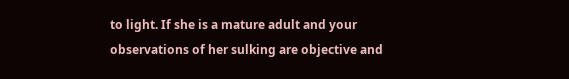to light. If she is a mature adult and your observations of her sulking are objective and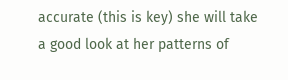accurate (this is key) she will take a good look at her patterns of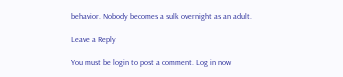behavior. Nobody becomes a sulk overnight as an adult.

Leave a Reply

You must be login to post a comment. Log in now